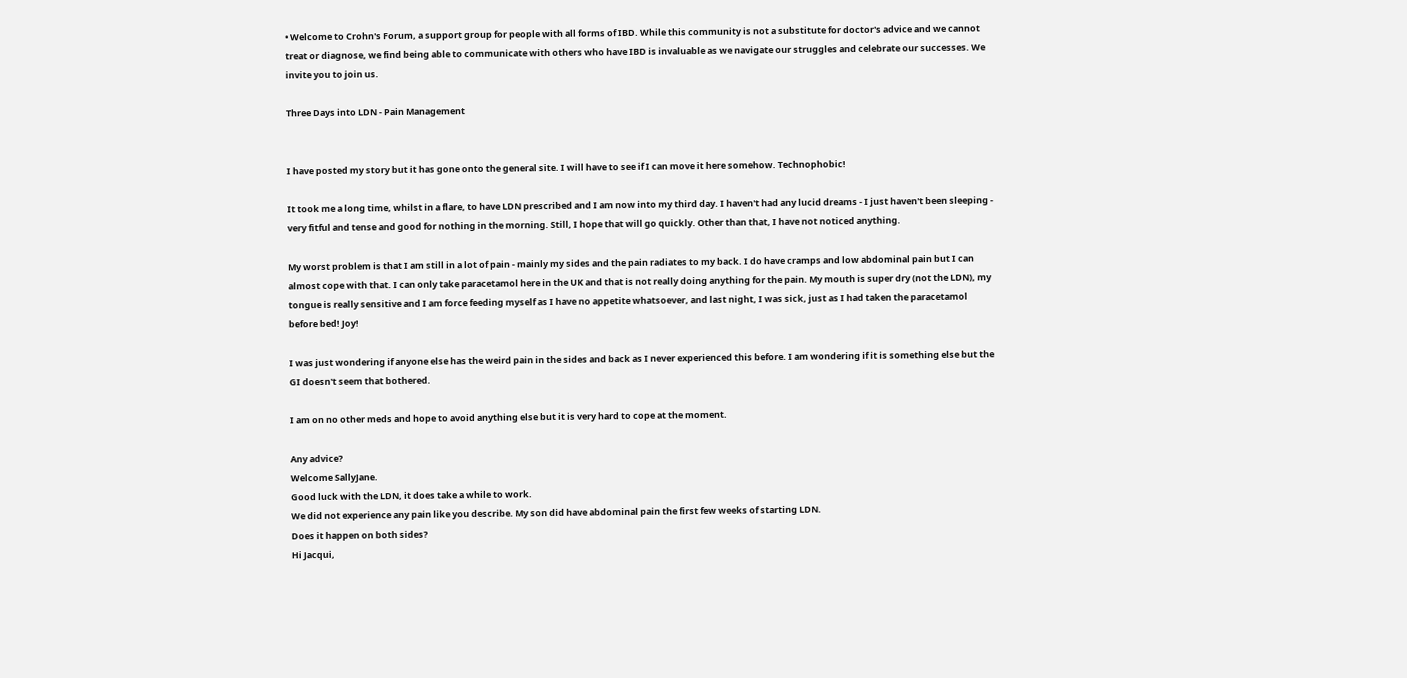• Welcome to Crohn's Forum, a support group for people with all forms of IBD. While this community is not a substitute for doctor's advice and we cannot treat or diagnose, we find being able to communicate with others who have IBD is invaluable as we navigate our struggles and celebrate our successes. We invite you to join us.

Three Days into LDN - Pain Management


I have posted my story but it has gone onto the general site. I will have to see if I can move it here somehow. Technophobic!

It took me a long time, whilst in a flare, to have LDN prescribed and I am now into my third day. I haven't had any lucid dreams - I just haven't been sleeping - very fitful and tense and good for nothing in the morning. Still, I hope that will go quickly. Other than that, I have not noticed anything.

My worst problem is that I am still in a lot of pain - mainly my sides and the pain radiates to my back. I do have cramps and low abdominal pain but I can almost cope with that. I can only take paracetamol here in the UK and that is not really doing anything for the pain. My mouth is super dry (not the LDN), my tongue is really sensitive and I am force feeding myself as I have no appetite whatsoever, and last night, I was sick, just as I had taken the paracetamol before bed! Joy!

I was just wondering if anyone else has the weird pain in the sides and back as I never experienced this before. I am wondering if it is something else but the GI doesn't seem that bothered.

I am on no other meds and hope to avoid anything else but it is very hard to cope at the moment.

Any advice?
Welcome SallyJane.
Good luck with the LDN, it does take a while to work.
We did not experience any pain like you describe. My son did have abdominal pain the first few weeks of starting LDN.
Does it happen on both sides?
Hi Jacqui,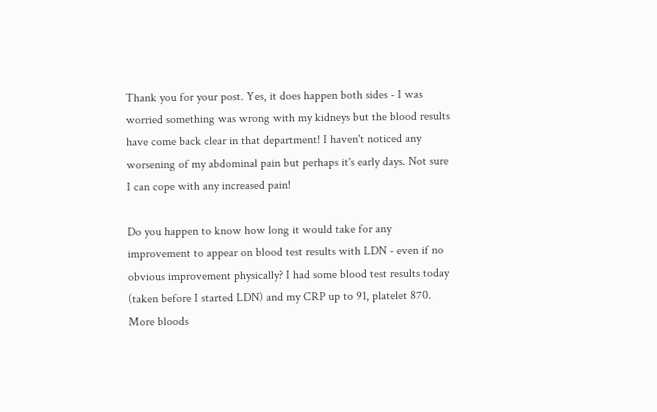Thank you for your post. Yes, it does happen both sides - I was worried something was wrong with my kidneys but the blood results have come back clear in that department! I haven't noticed any worsening of my abdominal pain but perhaps it's early days. Not sure I can cope with any increased pain!

Do you happen to know how long it would take for any improvement to appear on blood test results with LDN - even if no obvious improvement physically? I had some blood test results today (taken before I started LDN) and my CRP up to 91, platelet 870. More bloods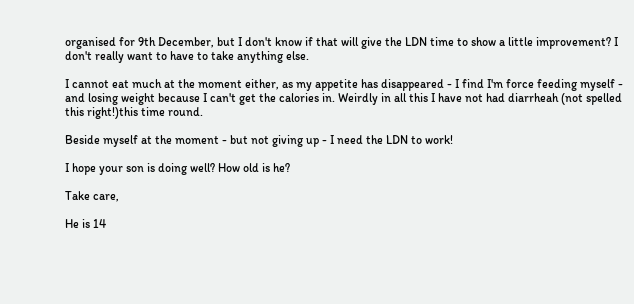organised for 9th December, but I don't know if that will give the LDN time to show a little improvement? I don't really want to have to take anything else.

I cannot eat much at the moment either, as my appetite has disappeared - I find I'm force feeding myself - and losing weight because I can't get the calories in. Weirdly in all this I have not had diarrheah (not spelled this right!)this time round.

Beside myself at the moment - but not giving up - I need the LDN to work!

I hope your son is doing well? How old is he?

Take care,

He is 14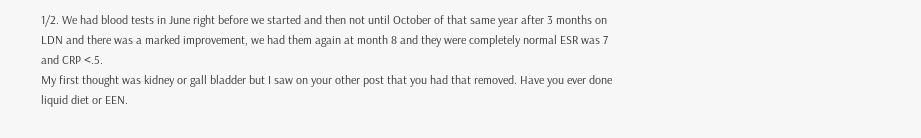1/2. We had blood tests in June right before we started and then not until October of that same year after 3 months on LDN and there was a marked improvement, we had them again at month 8 and they were completely normal ESR was 7 and CRP <.5.
My first thought was kidney or gall bladder but I saw on your other post that you had that removed. Have you ever done liquid diet or EEN.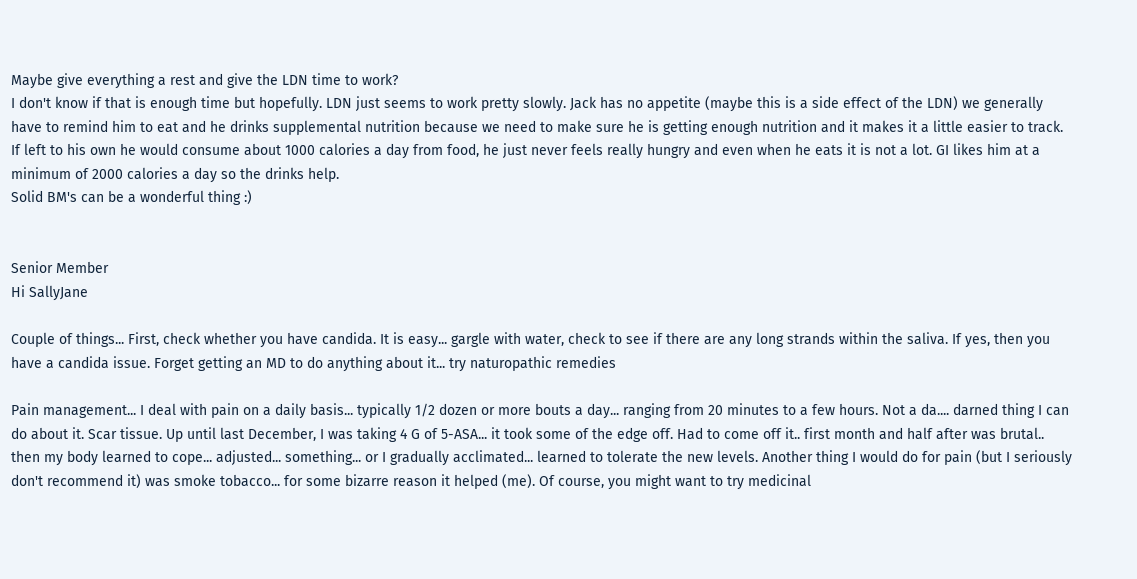Maybe give everything a rest and give the LDN time to work?
I don't know if that is enough time but hopefully. LDN just seems to work pretty slowly. Jack has no appetite (maybe this is a side effect of the LDN) we generally have to remind him to eat and he drinks supplemental nutrition because we need to make sure he is getting enough nutrition and it makes it a little easier to track. If left to his own he would consume about 1000 calories a day from food, he just never feels really hungry and even when he eats it is not a lot. GI likes him at a minimum of 2000 calories a day so the drinks help.
Solid BM's can be a wonderful thing :)


Senior Member
Hi SallyJane

Couple of things... First, check whether you have candida. It is easy... gargle with water, check to see if there are any long strands within the saliva. If yes, then you have a candida issue. Forget getting an MD to do anything about it... try naturopathic remedies

Pain management... I deal with pain on a daily basis... typically 1/2 dozen or more bouts a day... ranging from 20 minutes to a few hours. Not a da.... darned thing I can do about it. Scar tissue. Up until last December, I was taking 4 G of 5-ASA... it took some of the edge off. Had to come off it.. first month and half after was brutal.. then my body learned to cope... adjusted... something... or I gradually acclimated... learned to tolerate the new levels. Another thing I would do for pain (but I seriously don't recommend it) was smoke tobacco... for some bizarre reason it helped (me). Of course, you might want to try medicinal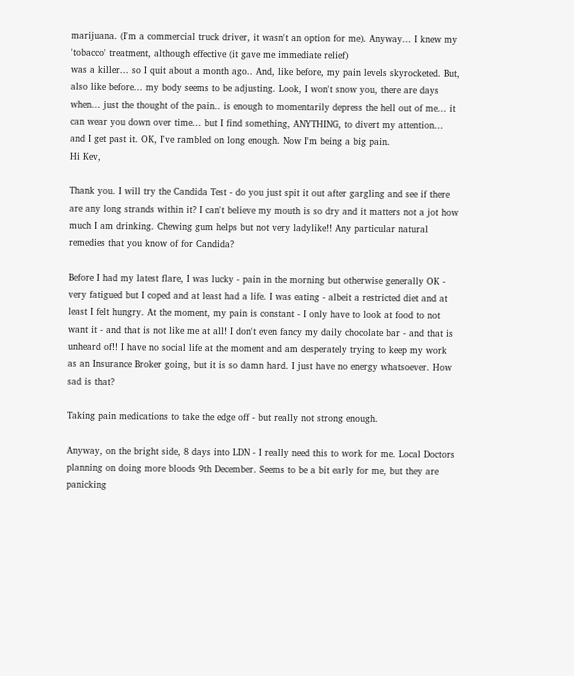marijuana. (I'm a commercial truck driver, it wasn't an option for me). Anyway... I knew my 'tobacco' treatment, although effective (it gave me immediate relief)
was a killer... so I quit about a month ago.. And, like before, my pain levels skyrocketed. But, also like before... my body seems to be adjusting. Look, I won't snow you, there are days when... just the thought of the pain.. is enough to momentarily depress the hell out of me... it can wear you down over time... but I find something, ANYTHING, to divert my attention... and I get past it. OK, I've rambled on long enough. Now I'm being a big pain.
Hi Kev,

Thank you. I will try the Candida Test - do you just spit it out after gargling and see if there are any long strands within it? I can't believe my mouth is so dry and it matters not a jot how much I am drinking. Chewing gum helps but not very ladylike!! Any particular natural remedies that you know of for Candida?

Before I had my latest flare, I was lucky - pain in the morning but otherwise generally OK - very fatigued but I coped and at least had a life. I was eating - albeit a restricted diet and at least I felt hungry. At the moment, my pain is constant - I only have to look at food to not want it - and that is not like me at all! I don't even fancy my daily chocolate bar - and that is unheard of!! I have no social life at the moment and am desperately trying to keep my work as an Insurance Broker going, but it is so damn hard. I just have no energy whatsoever. How sad is that?

Taking pain medications to take the edge off - but really not strong enough.

Anyway, on the bright side, 8 days into LDN - I really need this to work for me. Local Doctors planning on doing more bloods 9th December. Seems to be a bit early for me, but they are panicking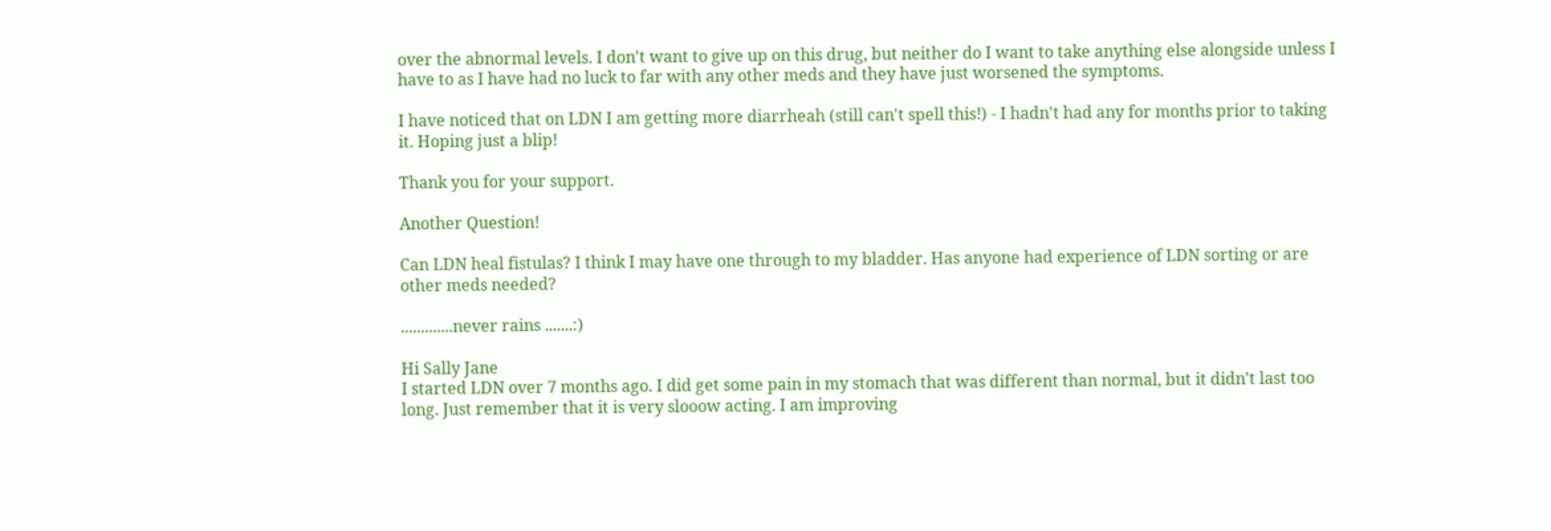over the abnormal levels. I don't want to give up on this drug, but neither do I want to take anything else alongside unless I have to as I have had no luck to far with any other meds and they have just worsened the symptoms.

I have noticed that on LDN I am getting more diarrheah (still can't spell this!) - I hadn't had any for months prior to taking it. Hoping just a blip!

Thank you for your support.

Another Question!

Can LDN heal fistulas? I think I may have one through to my bladder. Has anyone had experience of LDN sorting or are other meds needed?

.............never rains .......:)

Hi Sally Jane
I started LDN over 7 months ago. I did get some pain in my stomach that was different than normal, but it didn't last too long. Just remember that it is very slooow acting. I am improving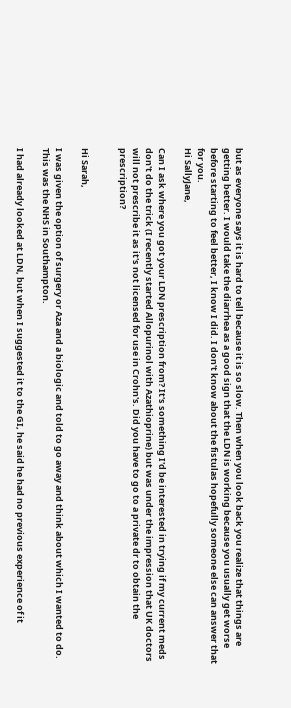but as everyone says it is hard to tell because it is so slow. Then when you look back you realize that things are getting better. I would take the diarrhea as a good sign that the LDN is working because you usually get worse before starting to feel better, I know I did. I don't know about the fistulas hopefully someone else can answer that for you.
Hi SallyJane,

Can I ask where you got your LDN prescription from? It's something I'd be interested in trying if my current meds don't do the trick (I recently started Allopurinol with Azathioprine) but was under the impression that UK doctors will not prescribe it as it's not licensed for use in Crohn's. Did you have to go to a private dr to obtain the prescription?


Hi Sarah,

I was given the option of surgery or Aza and a biologic and told to go away and think about which I wanted to do. This was the NHS in Southampton.

I had already looked at LDN, but when I suggested it to the GI, he said he had no previous experience of it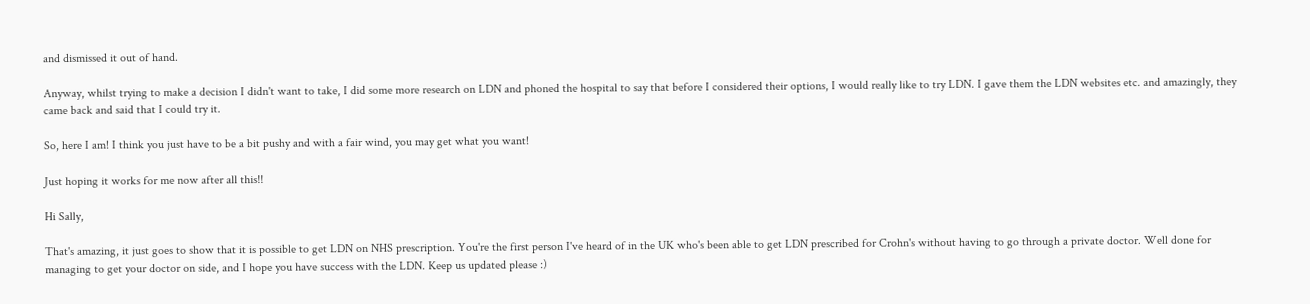and dismissed it out of hand.

Anyway, whilst trying to make a decision I didn't want to take, I did some more research on LDN and phoned the hospital to say that before I considered their options, I would really like to try LDN. I gave them the LDN websites etc. and amazingly, they came back and said that I could try it.

So, here I am! I think you just have to be a bit pushy and with a fair wind, you may get what you want!

Just hoping it works for me now after all this!!

Hi Sally,

That's amazing, it just goes to show that it is possible to get LDN on NHS prescription. You're the first person I've heard of in the UK who's been able to get LDN prescribed for Crohn's without having to go through a private doctor. Well done for managing to get your doctor on side, and I hope you have success with the LDN. Keep us updated please :)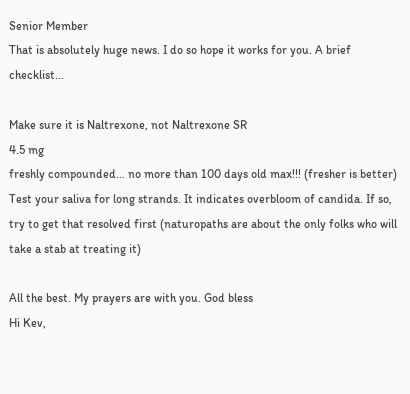Senior Member
That is absolutely huge news. I do so hope it works for you. A brief checklist...

Make sure it is Naltrexone, not Naltrexone SR
4.5 mg
freshly compounded... no more than 100 days old max!!! (fresher is better)
Test your saliva for long strands. It indicates overbloom of candida. If so, try to get that resolved first (naturopaths are about the only folks who will take a stab at treating it)

All the best. My prayers are with you. God bless
Hi Kev,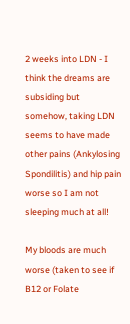2 weeks into LDN - I think the dreams are subsiding but somehow, taking LDN seems to have made other pains (Ankylosing Spondilitis) and hip pain worse so I am not sleeping much at all!

My bloods are much worse (taken to see if B12 or Folate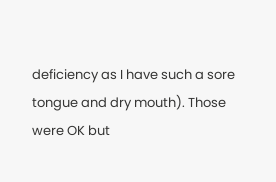deficiency as I have such a sore tongue and dry mouth). Those were OK but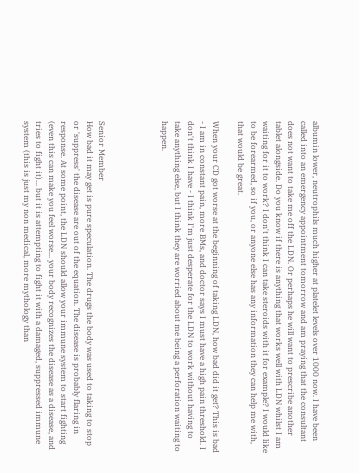albumin lower, neutrophils much higher at platelet levels over 1000 now. I have been called into an emergency appointment tomorrow and am praying that the consultant does not want to take me off the LDN. Or perhaps he will want to prescribe another tablet alongside. Do you know if there is anything that works well with LDN whilst I am waiting for it to work? I don't think I can take steroids with it for example? I would like to be forearmed, so if you, or anyone else has any information they can help me with, that would be great.

When your CD got worse at the beginning of taking LDN, how bad did it get? This is bad - I am in constant pain, more BMs, and doctor says I must have a high pain threshold. I don't think I have - I think I'm just desperate for the LDN to work without having to take anything else, but I think they are worried about me being a perforation waiting to happen.




Senior Member
How bad it may get is pure speculation. The drugs the body was used to taking to stop or 'suppress' the disease are out of the equation. The disease is probably flaring in response. At some point, the LDN should allow your immune system to start fighting (even this can make you feel worse... your body recognizes the disease as a disease, and tries to fight it)... but it is attempting to fight it with a damaged, suppressed immune system (this is just my non medical, more mythology than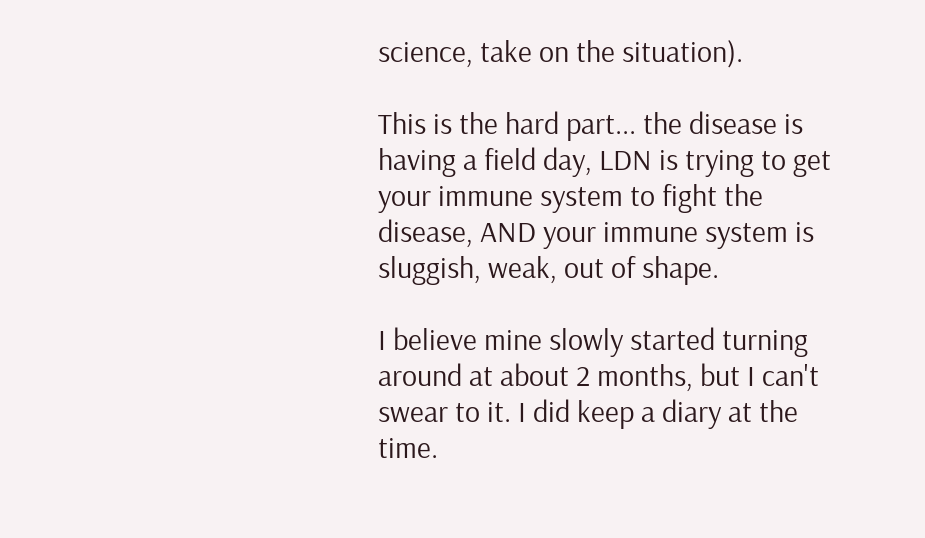science, take on the situation).

This is the hard part... the disease is having a field day, LDN is trying to get your immune system to fight the disease, AND your immune system is sluggish, weak, out of shape.

I believe mine slowly started turning around at about 2 months, but I can't swear to it. I did keep a diary at the time.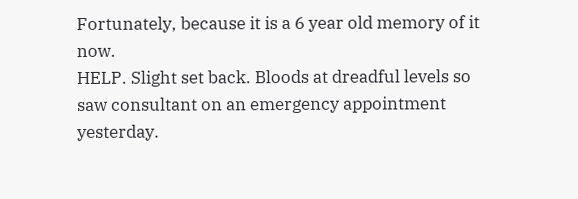Fortunately, because it is a 6 year old memory of it now.
HELP. Slight set back. Bloods at dreadful levels so saw consultant on an emergency appointment yesterday.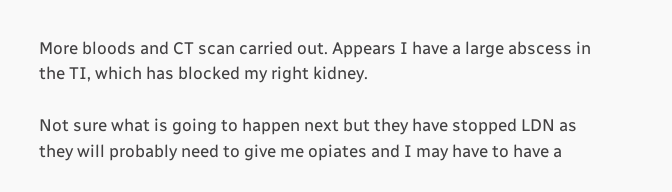More bloods and CT scan carried out. Appears I have a large abscess in the TI, which has blocked my right kidney.

Not sure what is going to happen next but they have stopped LDN as they will probably need to give me opiates and I may have to have a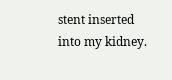stent inserted into my kidney.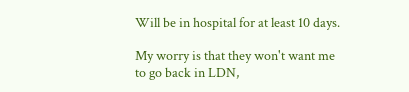Will be in hospital for at least 10 days.

My worry is that they won't want me to go back in LDN,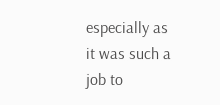especially as it was such a job to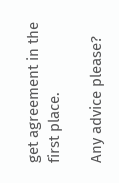get agreement in the first place.

Any advice please?